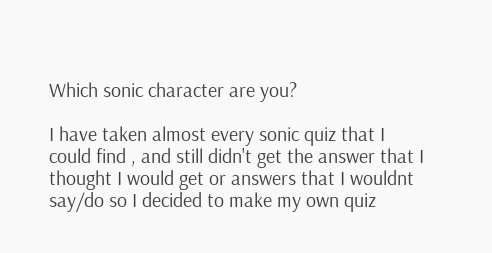Which sonic character are you?

I have taken almost every sonic quiz that I could find , and still didn't get the answer that I thought I would get or answers that I wouldnt say/do so I decided to make my own quiz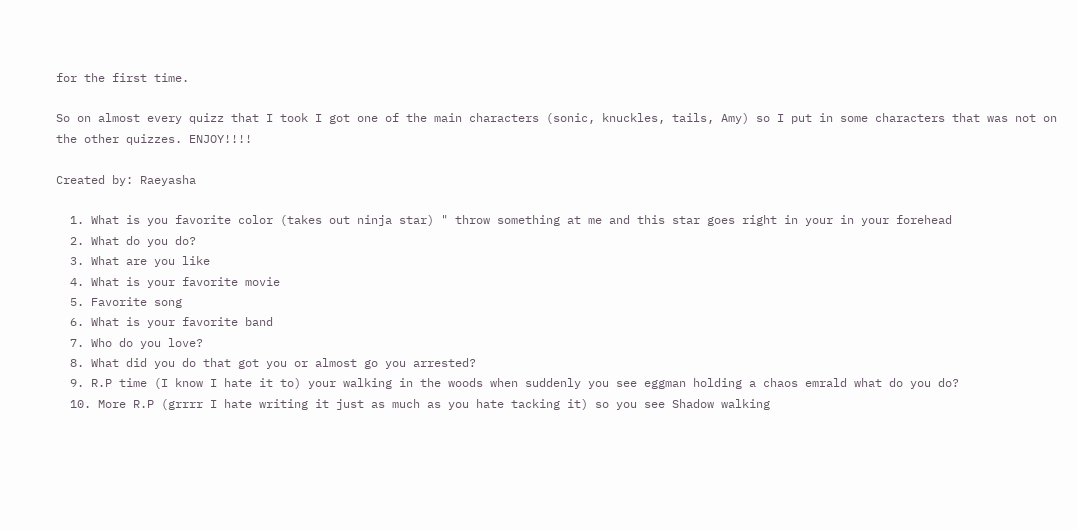for the first time.

So on almost every quizz that I took I got one of the main characters (sonic, knuckles, tails, Amy) so I put in some characters that was not on the other quizzes. ENJOY!!!!

Created by: Raeyasha

  1. What is you favorite color (takes out ninja star) " throw something at me and this star goes right in your in your forehead
  2. What do you do?
  3. What are you like
  4. What is your favorite movie
  5. Favorite song
  6. What is your favorite band
  7. Who do you love?
  8. What did you do that got you or almost go you arrested?
  9. R.P time (I know I hate it to) your walking in the woods when suddenly you see eggman holding a chaos emrald what do you do?
  10. More R.P (grrrr I hate writing it just as much as you hate tacking it) so you see Shadow walking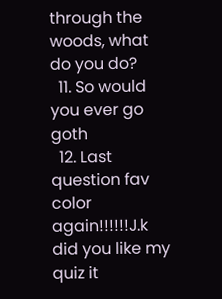through the woods, what do you do?
  11. So would you ever go goth
  12. Last question fav color again!!!!!!J.k did you like my quiz it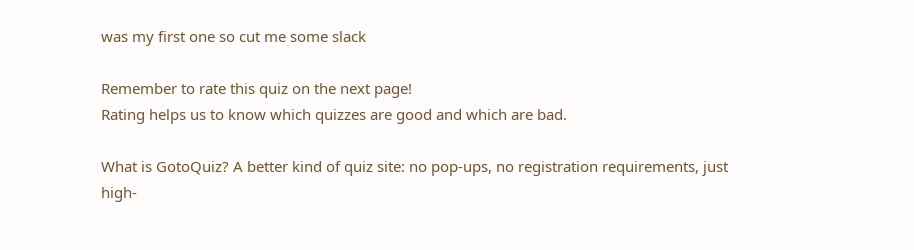was my first one so cut me some slack

Remember to rate this quiz on the next page!
Rating helps us to know which quizzes are good and which are bad.

What is GotoQuiz? A better kind of quiz site: no pop-ups, no registration requirements, just high-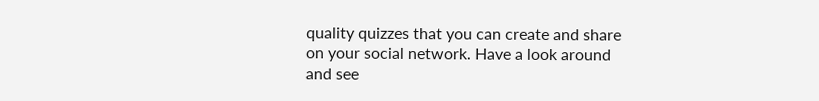quality quizzes that you can create and share on your social network. Have a look around and see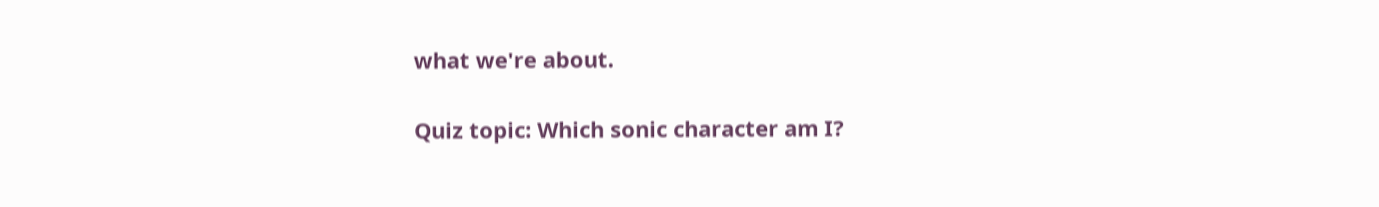what we're about.

Quiz topic: Which sonic character am I?